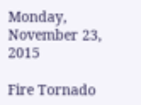Monday, November 23, 2015

Fire Tornado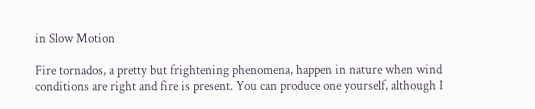in Slow Motion

Fire tornados, a pretty but frightening phenomena, happen in nature when wind conditions are right and fire is present. You can produce one yourself, although I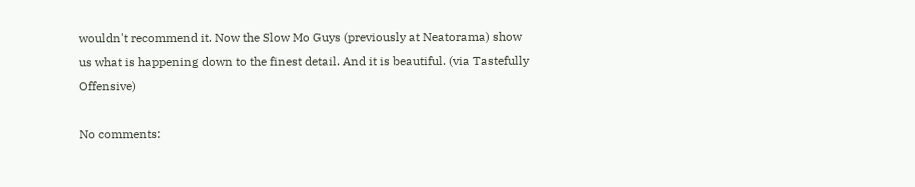wouldn't recommend it. Now the Slow Mo Guys (previously at Neatorama) show us what is happening down to the finest detail. And it is beautiful. (via Tastefully Offensive)

No comments: